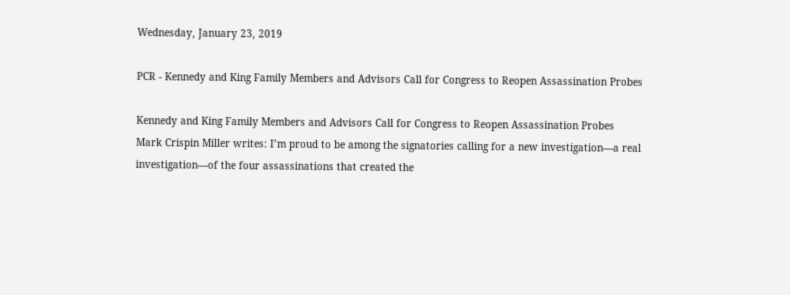Wednesday, January 23, 2019

PCR - Kennedy and King Family Members and Advisors Call for Congress to Reopen Assassination Probes

Kennedy and King Family Members and Advisors Call for Congress to Reopen Assassination Probes
Mark Crispin Miller writes: I’m proud to be among the signatories calling for a new investigation—a real investigation—of the four assassinations that created the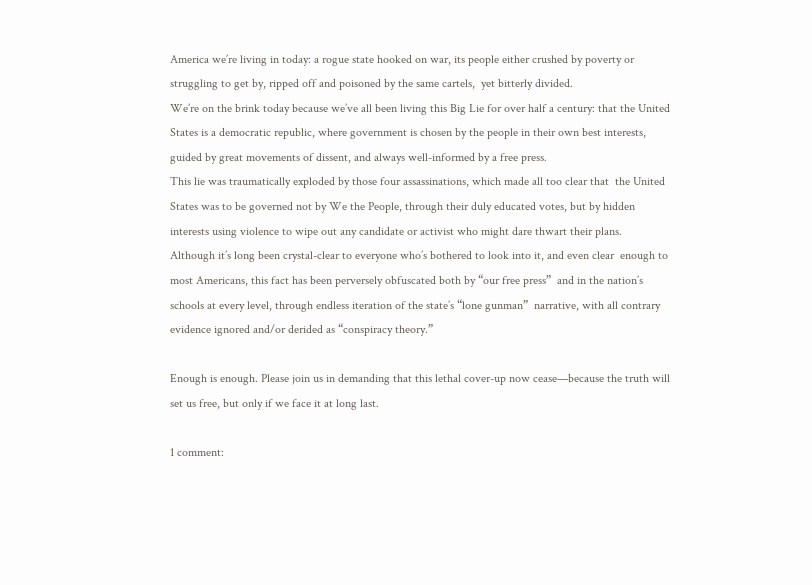America we’re living in today: a rogue state hooked on war, its people either crushed by poverty or struggling to get by, ripped off and poisoned by the same cartels,  yet bitterly divided.
We’re on the brink today because we’ve all been living this Big Lie for over half a century: that the United States is a democratic republic, where government is chosen by the people in their own best interests, guided by great movements of dissent, and always well-informed by a free press.
This lie was traumatically exploded by those four assassinations, which made all too clear that  the United States was to be governed not by We the People, through their duly educated votes, but by hidden interests using violence to wipe out any candidate or activist who might dare thwart their plans.
Although it’s long been crystal-clear to everyone who’s bothered to look into it, and even clear  enough to most Americans, this fact has been perversely obfuscated both by “our free press”  and in the nation’s schools at every level, through endless iteration of the state’s “lone gunman”  narrative, with all contrary evidence ignored and/or derided as “conspiracy theory.”

Enough is enough. Please join us in demanding that this lethal cover-up now cease—because the truth will set us free, but only if we face it at long last.

1 comment: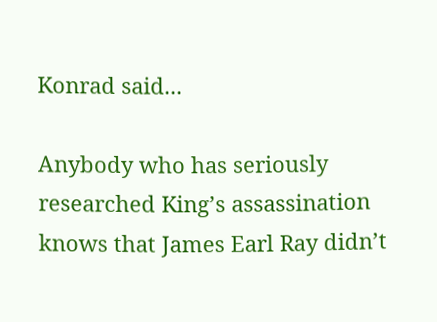Konrad said...

Anybody who has seriously researched King’s assassination knows that James Earl Ray didn’t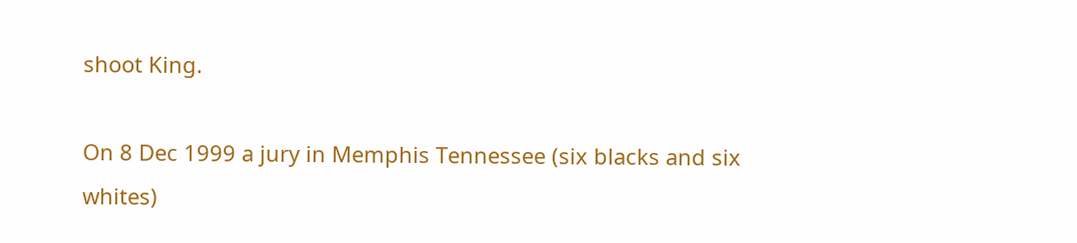shoot King.

On 8 Dec 1999 a jury in Memphis Tennessee (six blacks and six whites)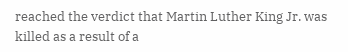reached the verdict that Martin Luther King Jr. was killed as a result of a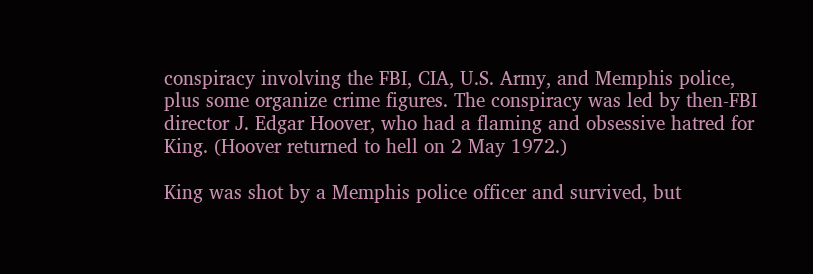conspiracy involving the FBI, CIA, U.S. Army, and Memphis police, plus some organize crime figures. The conspiracy was led by then-FBI director J. Edgar Hoover, who had a flaming and obsessive hatred for King. (Hoover returned to hell on 2 May 1972.)

King was shot by a Memphis police officer and survived, but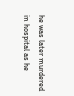he was later murdered in hospital as he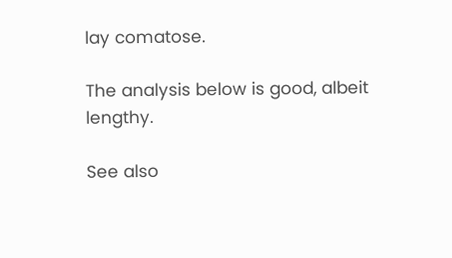lay comatose.

The analysis below is good, albeit lengthy.

See also